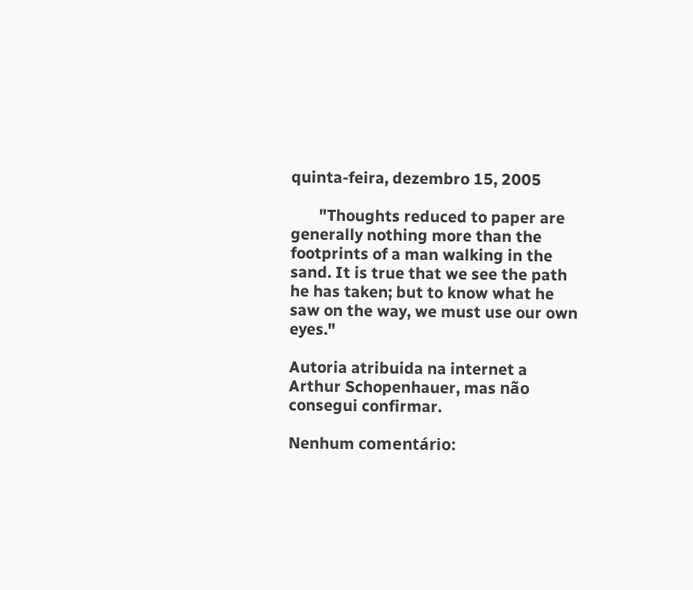quinta-feira, dezembro 15, 2005

       "Thoughts reduced to paper are generally nothing more than the footprints of a man walking in the sand. It is true that we see the path he has taken; but to know what he saw on the way, we must use our own eyes."

Autoria atribuida na internet a Arthur Schopenhauer, mas não consegui confirmar.

Nenhum comentário: